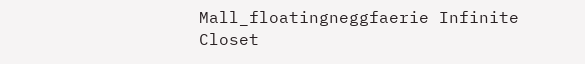Mall_floatingneggfaerie Infinite Closet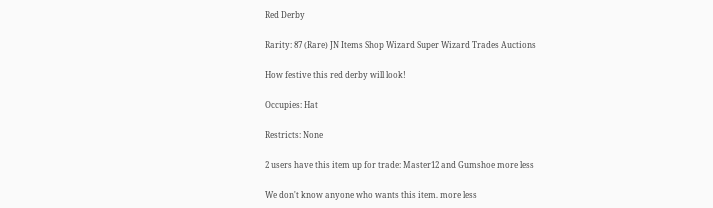Red Derby

Rarity: 87 (Rare) JN Items Shop Wizard Super Wizard Trades Auctions

How festive this red derby will look!

Occupies: Hat

Restricts: None

2 users have this item up for trade: Master12 and Gumshoe more less

We don't know anyone who wants this item. more less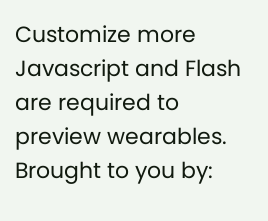Customize more
Javascript and Flash are required to preview wearables.
Brought to you by: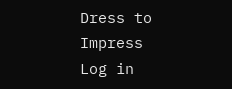Dress to Impress
Log in